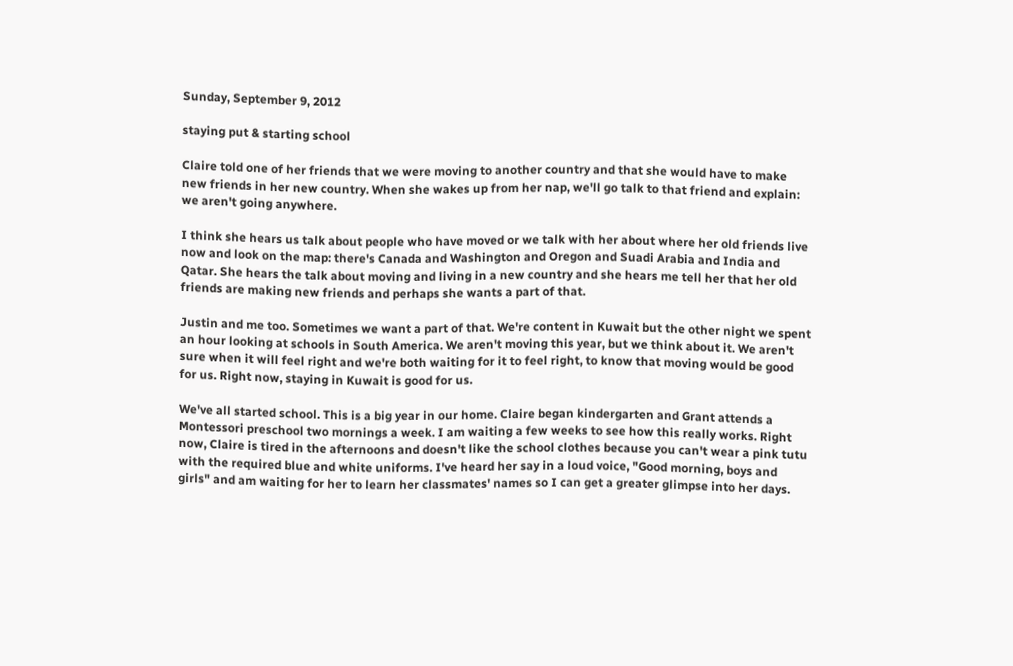Sunday, September 9, 2012

staying put & starting school

Claire told one of her friends that we were moving to another country and that she would have to make new friends in her new country. When she wakes up from her nap, we'll go talk to that friend and explain: we aren't going anywhere.

I think she hears us talk about people who have moved or we talk with her about where her old friends live now and look on the map: there's Canada and Washington and Oregon and Suadi Arabia and India and Qatar. She hears the talk about moving and living in a new country and she hears me tell her that her old friends are making new friends and perhaps she wants a part of that.

Justin and me too. Sometimes we want a part of that. We're content in Kuwait but the other night we spent an hour looking at schools in South America. We aren't moving this year, but we think about it. We aren't sure when it will feel right and we're both waiting for it to feel right, to know that moving would be good for us. Right now, staying in Kuwait is good for us.

We've all started school. This is a big year in our home. Claire began kindergarten and Grant attends a Montessori preschool two mornings a week. I am waiting a few weeks to see how this really works. Right now, Claire is tired in the afternoons and doesn't like the school clothes because you can't wear a pink tutu with the required blue and white uniforms. I've heard her say in a loud voice, "Good morning, boys and girls" and am waiting for her to learn her classmates' names so I can get a greater glimpse into her days.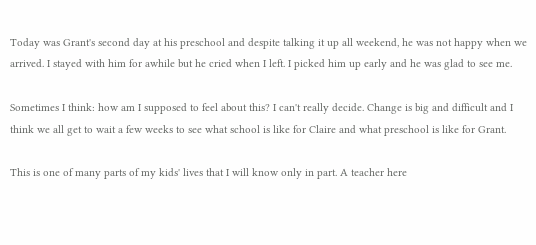Today was Grant's second day at his preschool and despite talking it up all weekend, he was not happy when we arrived. I stayed with him for awhile but he cried when I left. I picked him up early and he was glad to see me.

Sometimes I think: how am I supposed to feel about this? I can't really decide. Change is big and difficult and I think we all get to wait a few weeks to see what school is like for Claire and what preschool is like for Grant.

This is one of many parts of my kids' lives that I will know only in part. A teacher here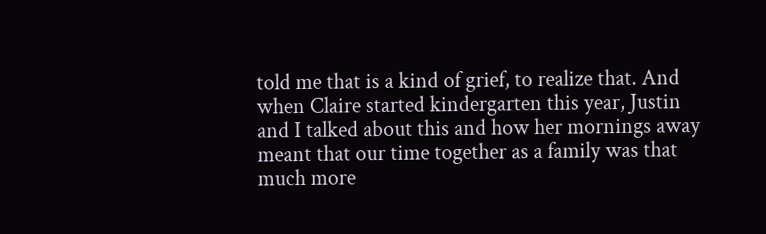told me that is a kind of grief, to realize that. And when Claire started kindergarten this year, Justin and I talked about this and how her mornings away meant that our time together as a family was that much more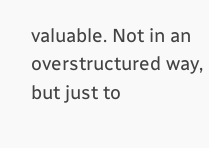valuable. Not in an overstructured way, but just to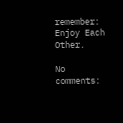remember: Enjoy Each Other.

No comments: